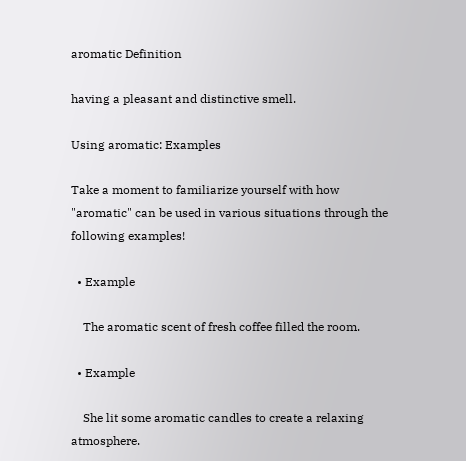aromatic Definition

having a pleasant and distinctive smell.

Using aromatic: Examples

Take a moment to familiarize yourself with how "aromatic" can be used in various situations through the following examples!

  • Example

    The aromatic scent of fresh coffee filled the room.

  • Example

    She lit some aromatic candles to create a relaxing atmosphere.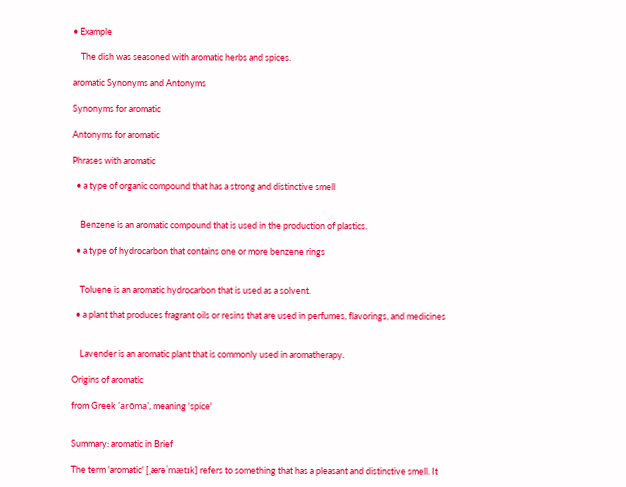• Example

    The dish was seasoned with aromatic herbs and spices.

aromatic Synonyms and Antonyms

Synonyms for aromatic

Antonyms for aromatic

Phrases with aromatic

  • a type of organic compound that has a strong and distinctive smell


    Benzene is an aromatic compound that is used in the production of plastics.

  • a type of hydrocarbon that contains one or more benzene rings


    Toluene is an aromatic hydrocarbon that is used as a solvent.

  • a plant that produces fragrant oils or resins that are used in perfumes, flavorings, and medicines


    Lavender is an aromatic plant that is commonly used in aromatherapy.

Origins of aromatic

from Greek 'arōma', meaning 'spice'


Summary: aromatic in Brief

The term 'aromatic' [ˌærəˈmætɪk] refers to something that has a pleasant and distinctive smell. It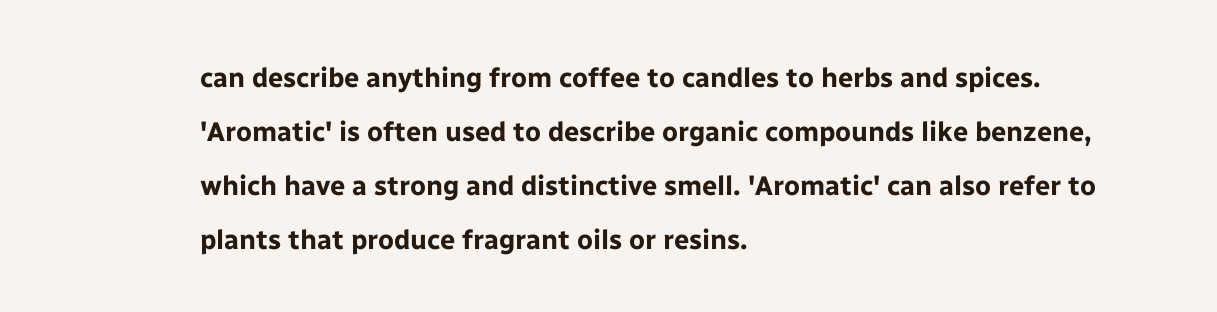can describe anything from coffee to candles to herbs and spices. 'Aromatic' is often used to describe organic compounds like benzene, which have a strong and distinctive smell. 'Aromatic' can also refer to plants that produce fragrant oils or resins.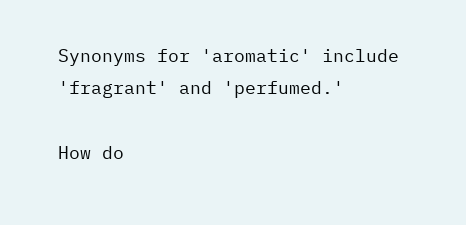Synonyms for 'aromatic' include 'fragrant' and 'perfumed.'

How do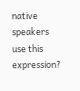native speakers use this expression?